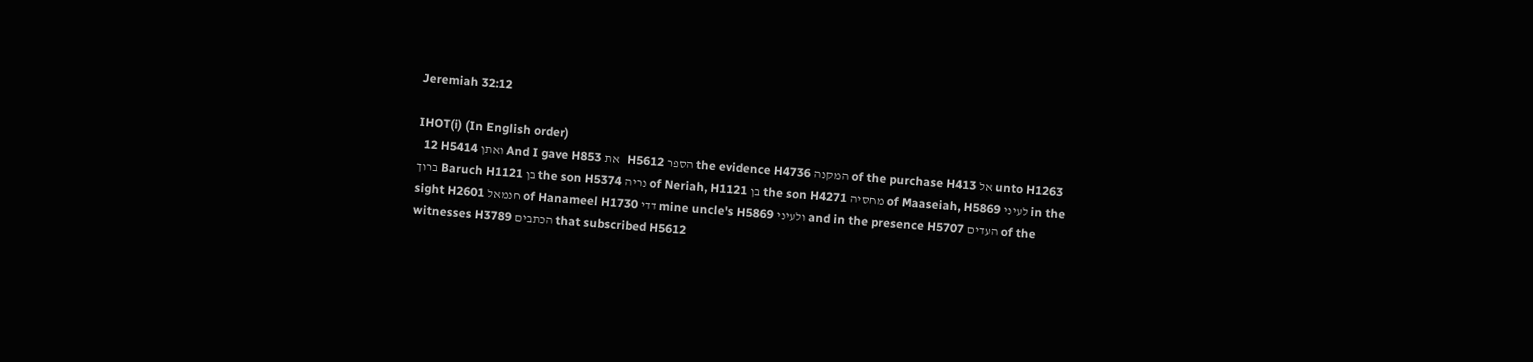Jeremiah 32:12

IHOT(i) (In English order)
  12 H5414 ואתן And I gave H853 את   H5612 הספר the evidence H4736 המקנה of the purchase H413 אל unto H1263 ברוך Baruch H1121 בן the son H5374 נריה of Neriah, H1121 בן the son H4271 מחסיה of Maaseiah, H5869 לעיני in the sight H2601 חנמאל of Hanameel H1730 דדי mine uncle's H5869 ולעיני and in the presence H5707 העדים of the witnesses H3789 הכתבים that subscribed H5612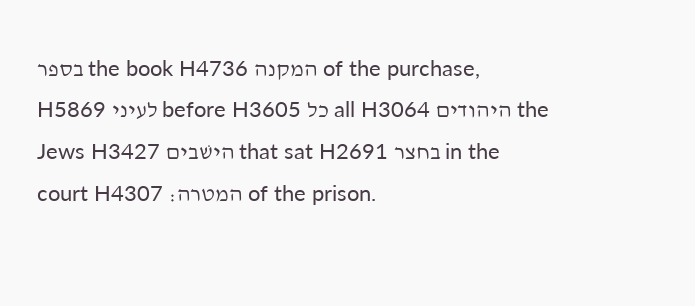בספר the book H4736 המקנה of the purchase, H5869 לעיני before H3605 כל all H3064 היהודים the Jews H3427 הישׁבים that sat H2691 בחצר in the court H4307 המטרה׃ of the prison.